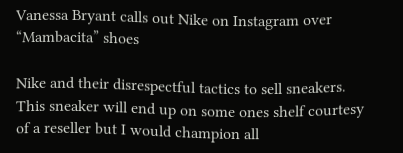Vanessa Bryant calls out Nike on Instagram over “Mambacita” shoes

Nike and their disrespectful tactics to sell sneakers. This sneaker will end up on some ones shelf courtesy of a reseller but I would champion all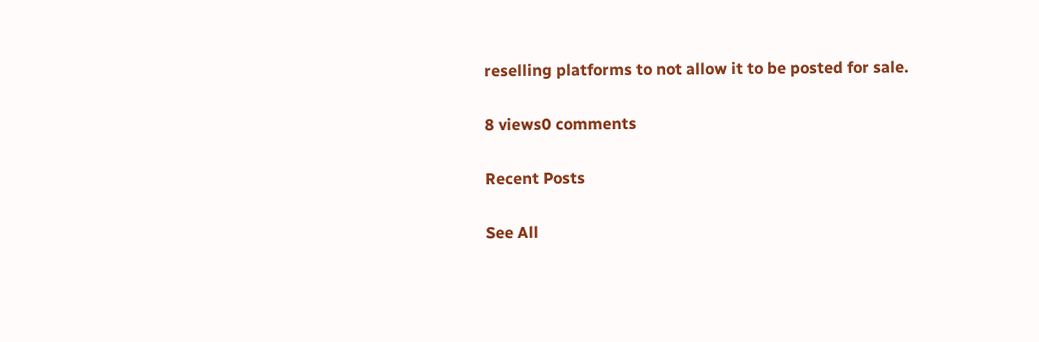reselling platforms to not allow it to be posted for sale.

8 views0 comments

Recent Posts

See All